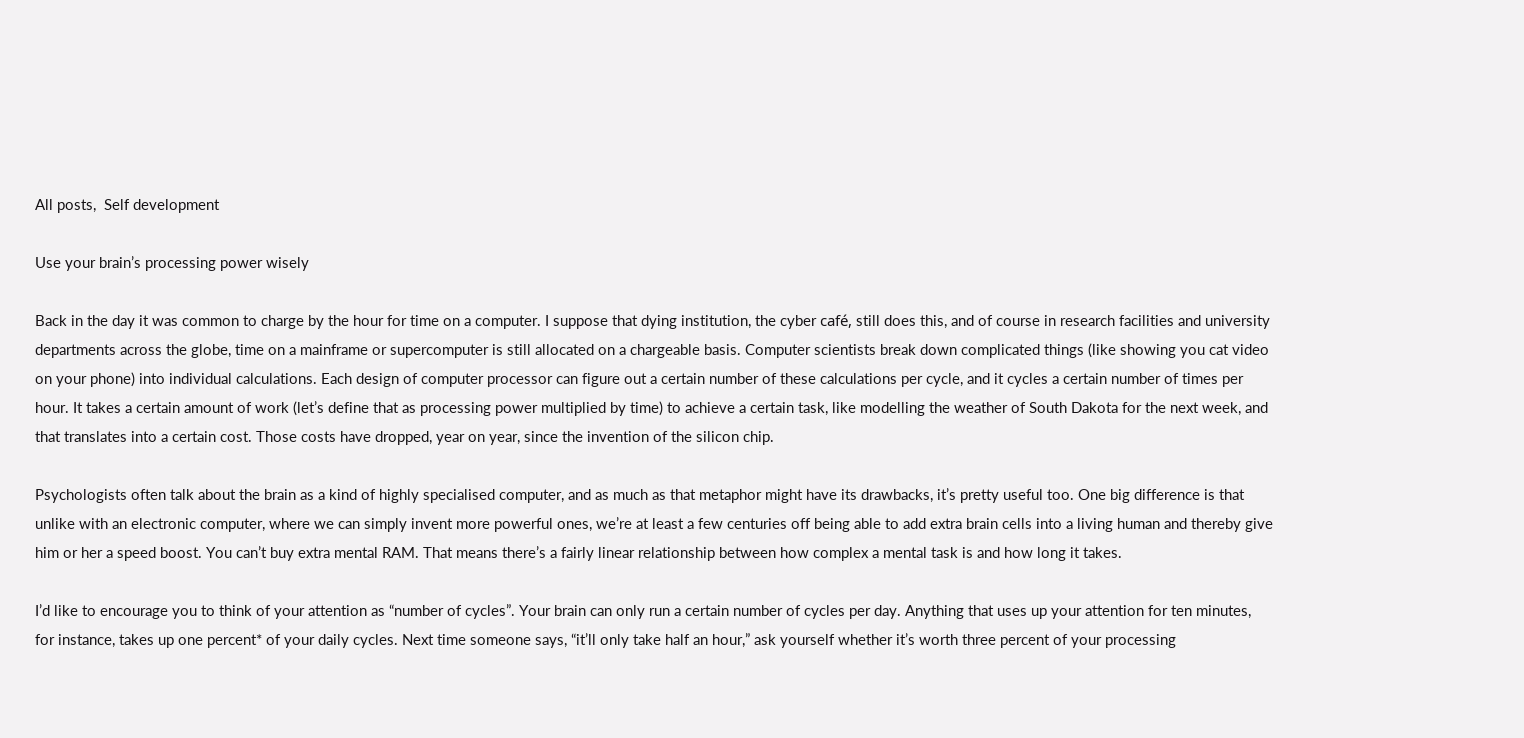All posts,  Self development

Use your brain’s processing power wisely

Back in the day it was common to charge by the hour for time on a computer. I suppose that dying institution, the cyber café, still does this, and of course in research facilities and university departments across the globe, time on a mainframe or supercomputer is still allocated on a chargeable basis. Computer scientists break down complicated things (like showing you cat video on your phone) into individual calculations. Each design of computer processor can figure out a certain number of these calculations per cycle, and it cycles a certain number of times per hour. It takes a certain amount of work (let’s define that as processing power multiplied by time) to achieve a certain task, like modelling the weather of South Dakota for the next week, and that translates into a certain cost. Those costs have dropped, year on year, since the invention of the silicon chip.

Psychologists often talk about the brain as a kind of highly specialised computer, and as much as that metaphor might have its drawbacks, it’s pretty useful too. One big difference is that unlike with an electronic computer, where we can simply invent more powerful ones, we’re at least a few centuries off being able to add extra brain cells into a living human and thereby give him or her a speed boost. You can’t buy extra mental RAM. That means there’s a fairly linear relationship between how complex a mental task is and how long it takes.

I’d like to encourage you to think of your attention as “number of cycles”. Your brain can only run a certain number of cycles per day. Anything that uses up your attention for ten minutes, for instance, takes up one percent* of your daily cycles. Next time someone says, “it’ll only take half an hour,” ask yourself whether it’s worth three percent of your processing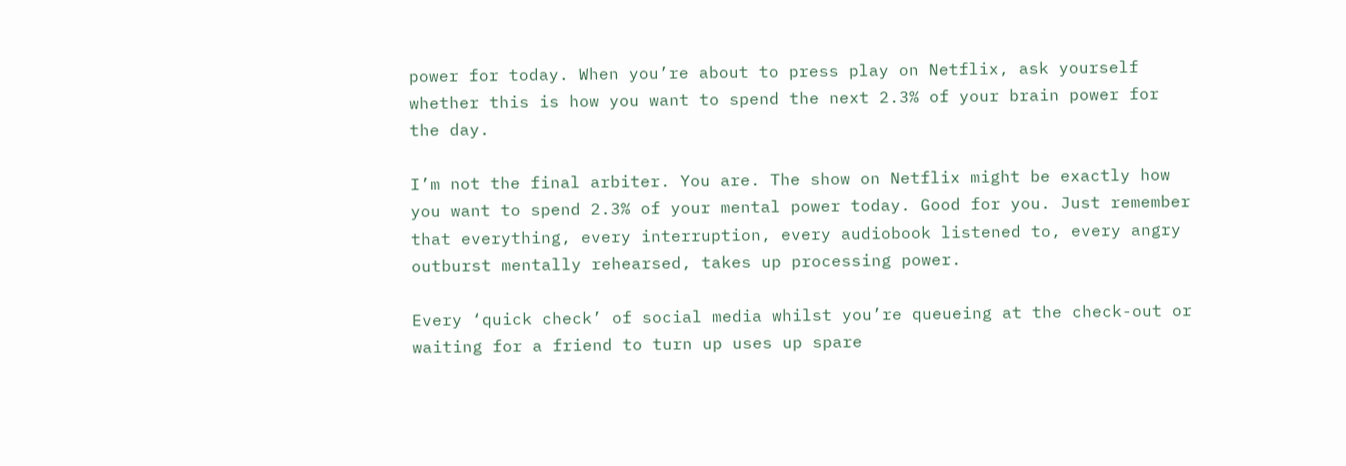power for today. When you’re about to press play on Netflix, ask yourself whether this is how you want to spend the next 2.3% of your brain power for the day.

I’m not the final arbiter. You are. The show on Netflix might be exactly how you want to spend 2.3% of your mental power today. Good for you. Just remember that everything, every interruption, every audiobook listened to, every angry outburst mentally rehearsed, takes up processing power.

Every ‘quick check’ of social media whilst you’re queueing at the check-out or waiting for a friend to turn up uses up spare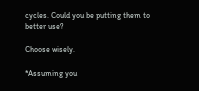cycles. Could you be putting them to better use?

Choose wisely.

*Assuming you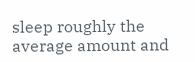sleep roughly the average amount and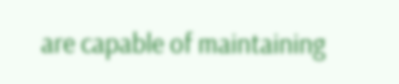are capable of maintaining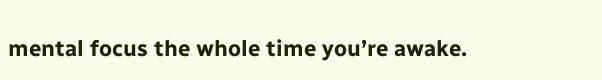mental focus the whole time you’re awake.